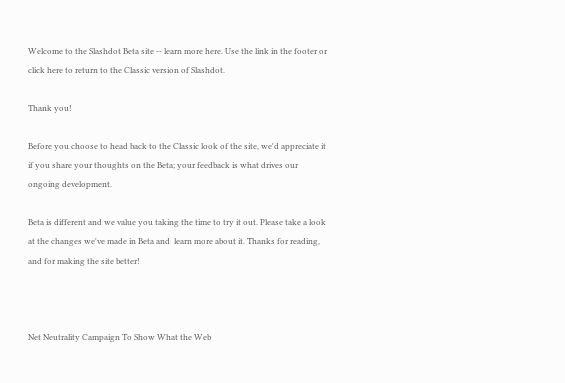Welcome to the Slashdot Beta site -- learn more here. Use the link in the footer or click here to return to the Classic version of Slashdot.

Thank you!

Before you choose to head back to the Classic look of the site, we'd appreciate it if you share your thoughts on the Beta; your feedback is what drives our ongoing development.

Beta is different and we value you taking the time to try it out. Please take a look at the changes we've made in Beta and  learn more about it. Thanks for reading, and for making the site better!



Net Neutrality Campaign To Show What the Web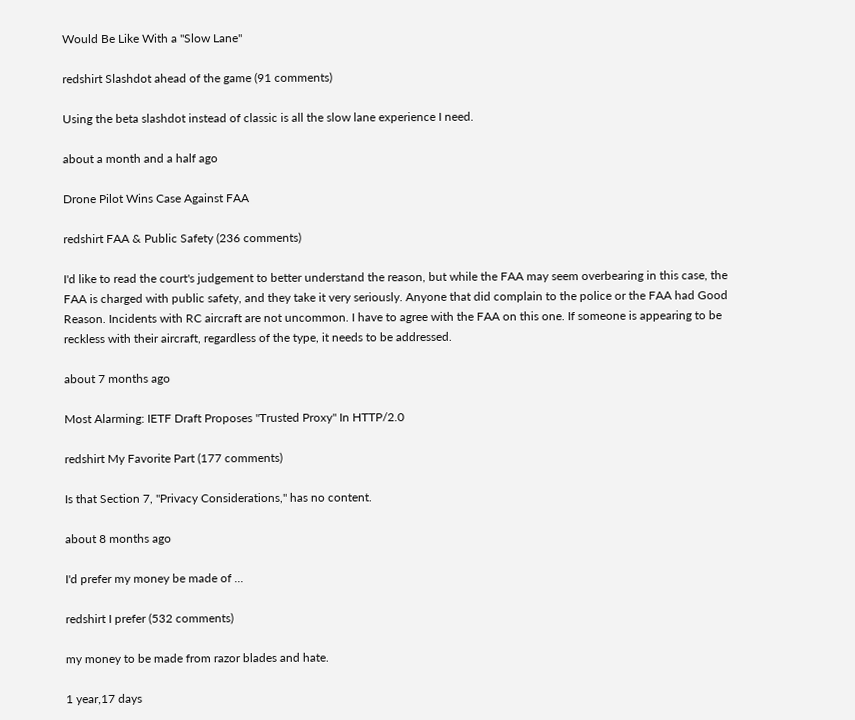Would Be Like With a "Slow Lane"

redshirt Slashdot ahead of the game (91 comments)

Using the beta slashdot instead of classic is all the slow lane experience I need.

about a month and a half ago

Drone Pilot Wins Case Against FAA

redshirt FAA & Public Safety (236 comments)

I'd like to read the court's judgement to better understand the reason, but while the FAA may seem overbearing in this case, the FAA is charged with public safety, and they take it very seriously. Anyone that did complain to the police or the FAA had Good Reason. Incidents with RC aircraft are not uncommon. I have to agree with the FAA on this one. If someone is appearing to be reckless with their aircraft, regardless of the type, it needs to be addressed.

about 7 months ago

Most Alarming: IETF Draft Proposes "Trusted Proxy" In HTTP/2.0

redshirt My Favorite Part (177 comments)

Is that Section 7, "Privacy Considerations," has no content.

about 8 months ago

I'd prefer my money be made of ...

redshirt I prefer (532 comments)

my money to be made from razor blades and hate.

1 year,17 days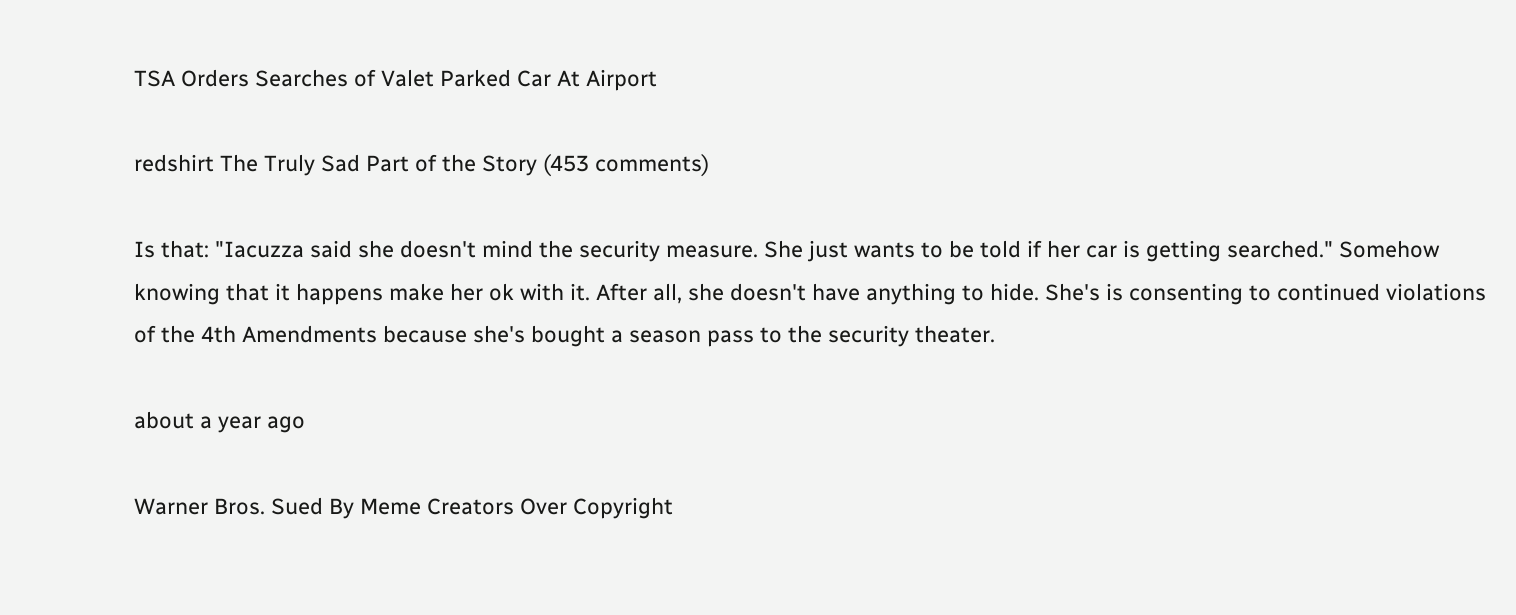TSA Orders Searches of Valet Parked Car At Airport

redshirt The Truly Sad Part of the Story (453 comments)

Is that: "Iacuzza said she doesn't mind the security measure. She just wants to be told if her car is getting searched." Somehow knowing that it happens make her ok with it. After all, she doesn't have anything to hide. She's is consenting to continued violations of the 4th Amendments because she's bought a season pass to the security theater.

about a year ago

Warner Bros. Sued By Meme Creators Over Copyright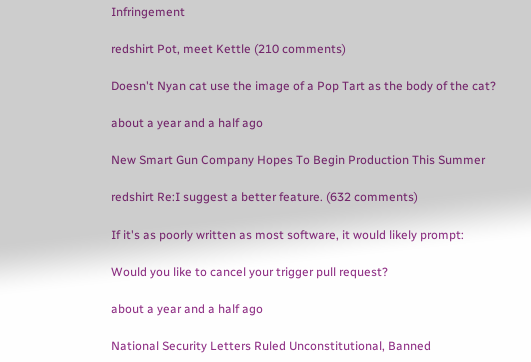Infringement

redshirt Pot, meet Kettle (210 comments)

Doesn't Nyan cat use the image of a Pop Tart as the body of the cat?

about a year and a half ago

New Smart Gun Company Hopes To Begin Production This Summer

redshirt Re:I suggest a better feature. (632 comments)

If it's as poorly written as most software, it would likely prompt:

Would you like to cancel your trigger pull request?

about a year and a half ago

National Security Letters Ruled Unconstitutional, Banned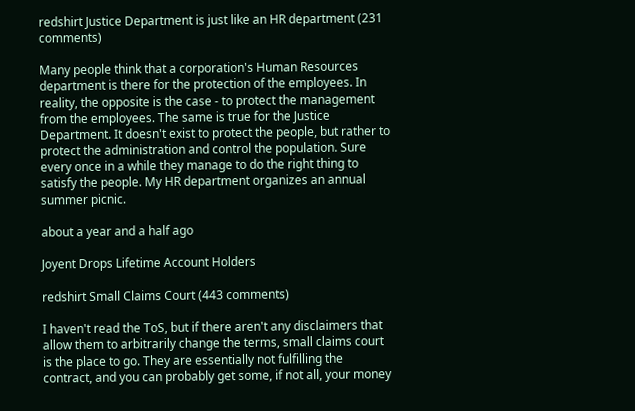redshirt Justice Department is just like an HR department (231 comments)

Many people think that a corporation's Human Resources department is there for the protection of the employees. In reality, the opposite is the case - to protect the management from the employees. The same is true for the Justice Department. It doesn't exist to protect the people, but rather to protect the administration and control the population. Sure every once in a while they manage to do the right thing to satisfy the people. My HR department organizes an annual summer picnic.

about a year and a half ago

Joyent Drops Lifetime Account Holders

redshirt Small Claims Court (443 comments)

I haven't read the ToS, but if there aren't any disclaimers that allow them to arbitrarily change the terms, small claims court is the place to go. They are essentially not fulfilling the contract, and you can probably get some, if not all, your money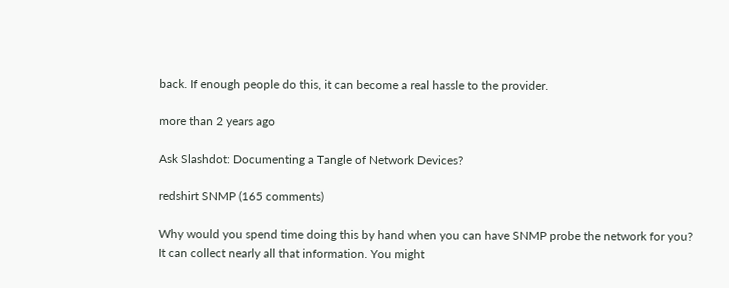back. If enough people do this, it can become a real hassle to the provider.

more than 2 years ago

Ask Slashdot: Documenting a Tangle of Network Devices?

redshirt SNMP (165 comments)

Why would you spend time doing this by hand when you can have SNMP probe the network for you? It can collect nearly all that information. You might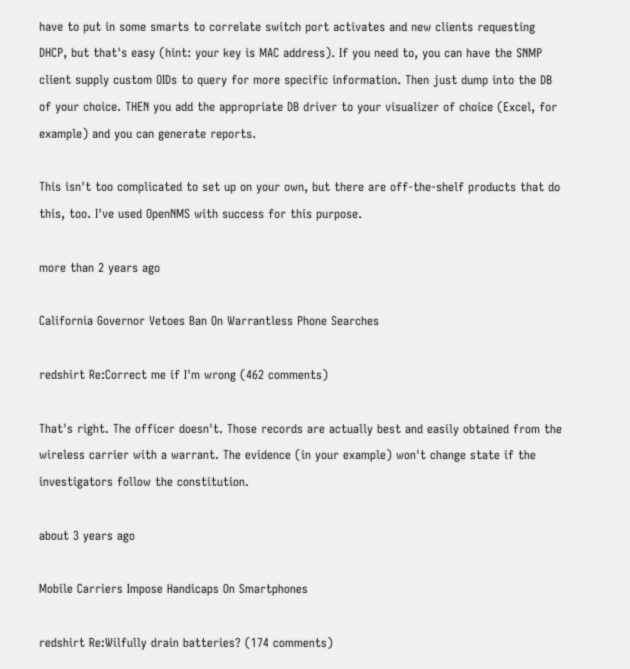have to put in some smarts to correlate switch port activates and new clients requesting DHCP, but that's easy (hint: your key is MAC address). If you need to, you can have the SNMP client supply custom OIDs to query for more specific information. Then just dump into the DB of your choice. THEN you add the appropriate DB driver to your visualizer of choice (Excel, for example) and you can generate reports.

This isn't too complicated to set up on your own, but there are off-the-shelf products that do this, too. I've used OpenNMS with success for this purpose.

more than 2 years ago

California Governor Vetoes Ban On Warrantless Phone Searches

redshirt Re:Correct me if I'm wrong (462 comments)

That's right. The officer doesn't. Those records are actually best and easily obtained from the wireless carrier with a warrant. The evidence (in your example) won't change state if the investigators follow the constitution.

about 3 years ago

Mobile Carriers Impose Handicaps On Smartphones

redshirt Re:Wilfully drain batteries? (174 comments)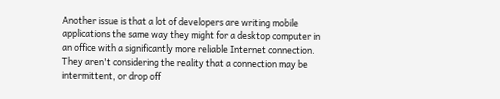Another issue is that a lot of developers are writing mobile applications the same way they might for a desktop computer in an office with a significantly more reliable Internet connection. They aren't considering the reality that a connection may be intermittent, or drop off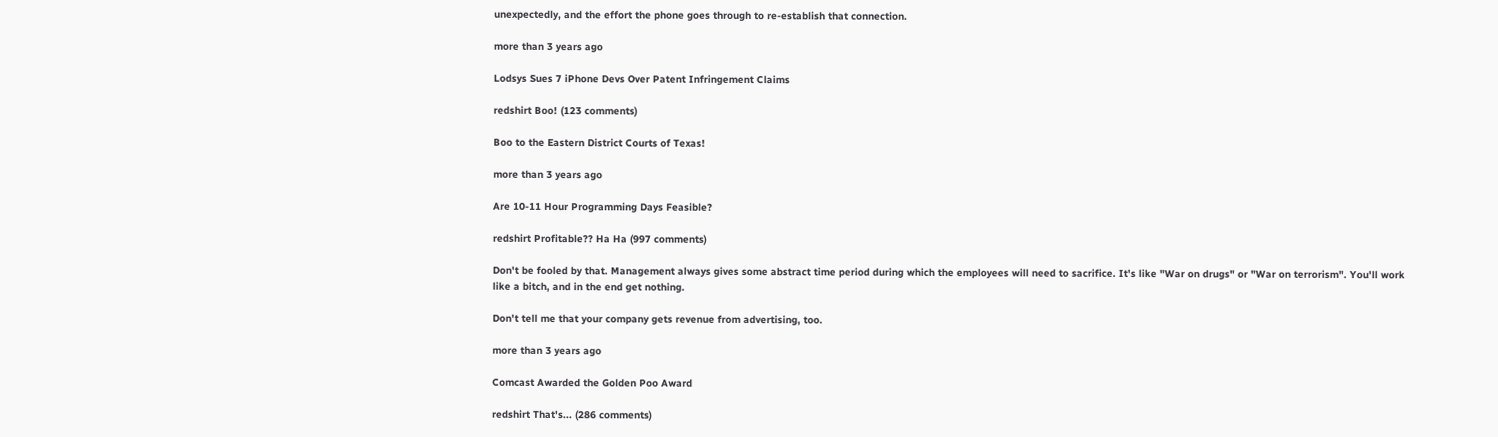unexpectedly, and the effort the phone goes through to re-establish that connection.

more than 3 years ago

Lodsys Sues 7 iPhone Devs Over Patent Infringement Claims

redshirt Boo! (123 comments)

Boo to the Eastern District Courts of Texas!

more than 3 years ago

Are 10-11 Hour Programming Days Feasible?

redshirt Profitable?? Ha Ha (997 comments)

Don't be fooled by that. Management always gives some abstract time period during which the employees will need to sacrifice. It's like "War on drugs" or "War on terrorism". You'll work like a bitch, and in the end get nothing.

Don't tell me that your company gets revenue from advertising, too.

more than 3 years ago

Comcast Awarded the Golden Poo Award

redshirt That's... (286 comments)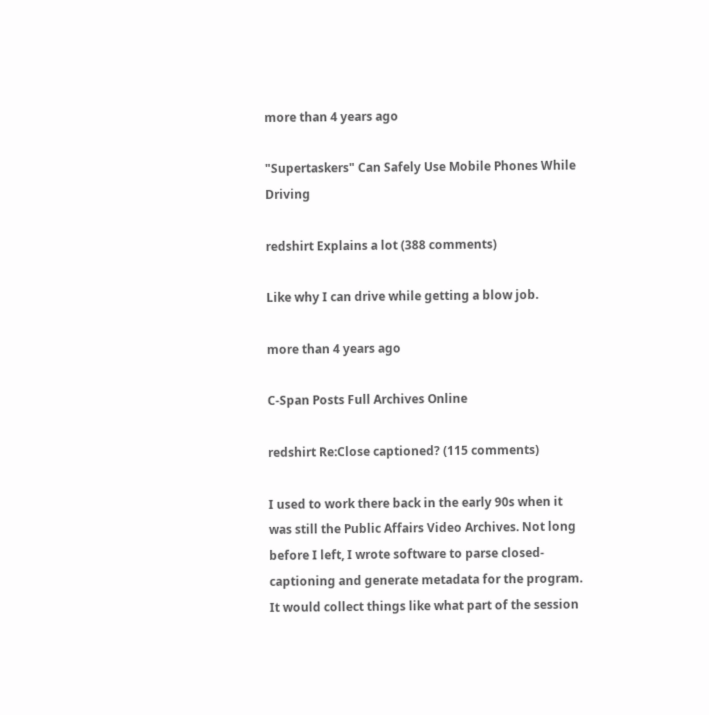more than 4 years ago

"Supertaskers" Can Safely Use Mobile Phones While Driving

redshirt Explains a lot (388 comments)

Like why I can drive while getting a blow job.

more than 4 years ago

C-Span Posts Full Archives Online

redshirt Re:Close captioned? (115 comments)

I used to work there back in the early 90s when it was still the Public Affairs Video Archives. Not long before I left, I wrote software to parse closed-captioning and generate metadata for the program. It would collect things like what part of the session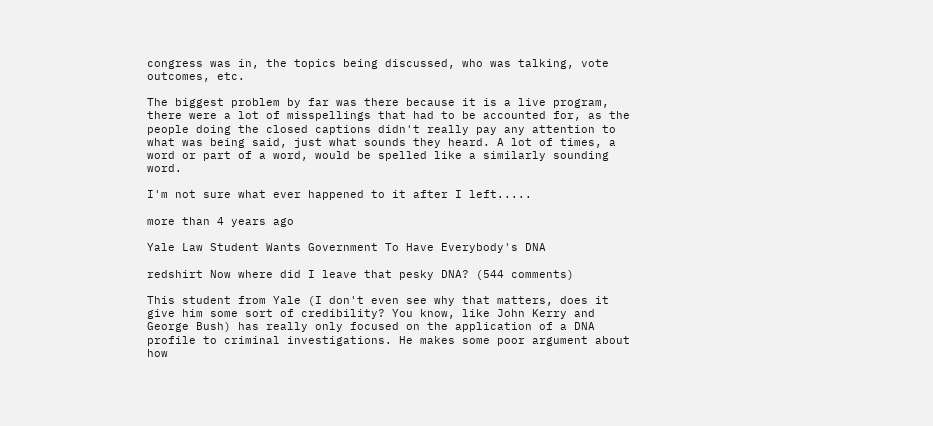congress was in, the topics being discussed, who was talking, vote outcomes, etc.

The biggest problem by far was there because it is a live program, there were a lot of misspellings that had to be accounted for, as the people doing the closed captions didn't really pay any attention to what was being said, just what sounds they heard. A lot of times, a word or part of a word, would be spelled like a similarly sounding word.

I'm not sure what ever happened to it after I left.....

more than 4 years ago

Yale Law Student Wants Government To Have Everybody's DNA

redshirt Now where did I leave that pesky DNA? (544 comments)

This student from Yale (I don't even see why that matters, does it give him some sort of credibility? You know, like John Kerry and George Bush) has really only focused on the application of a DNA profile to criminal investigations. He makes some poor argument about how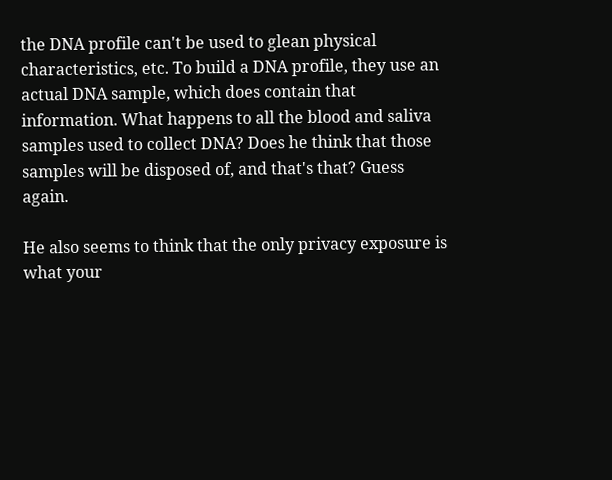the DNA profile can't be used to glean physical characteristics, etc. To build a DNA profile, they use an actual DNA sample, which does contain that information. What happens to all the blood and saliva samples used to collect DNA? Does he think that those samples will be disposed of, and that's that? Guess again.

He also seems to think that the only privacy exposure is what your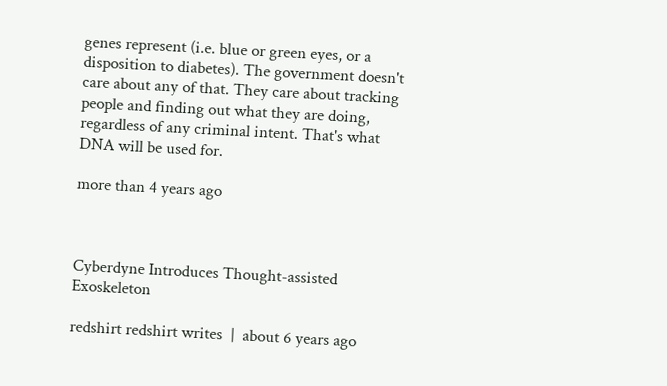genes represent (i.e. blue or green eyes, or a disposition to diabetes). The government doesn't care about any of that. They care about tracking people and finding out what they are doing, regardless of any criminal intent. That's what DNA will be used for.

more than 4 years ago



Cyberdyne Introduces Thought-assisted Exoskeleton

redshirt redshirt writes  |  about 6 years ago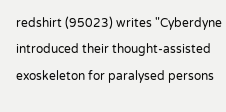redshirt (95023) writes "Cyberdyne introduced their thought-assisted exoskeleton for paralysed persons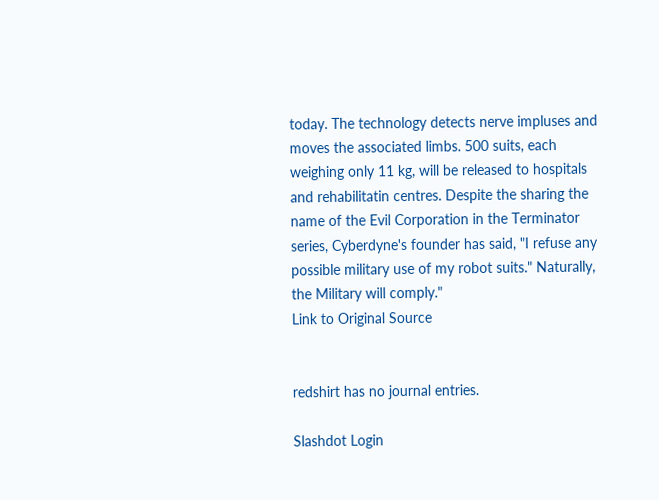today. The technology detects nerve impluses and moves the associated limbs. 500 suits, each weighing only 11 kg, will be released to hospitals and rehabilitatin centres. Despite the sharing the name of the Evil Corporation in the Terminator series, Cyberdyne's founder has said, "I refuse any possible military use of my robot suits." Naturally, the Military will comply."
Link to Original Source


redshirt has no journal entries.

Slashdot Login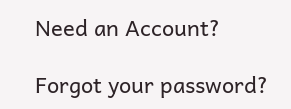Need an Account?

Forgot your password?